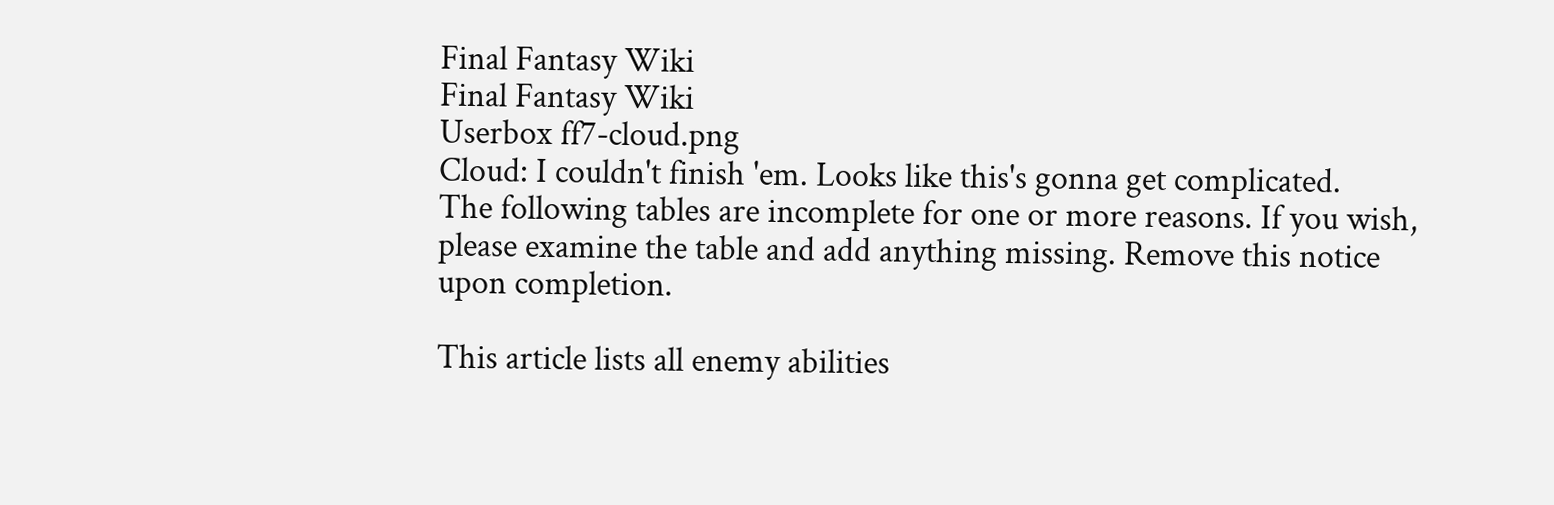Final Fantasy Wiki
Final Fantasy Wiki
Userbox ff7-cloud.png
Cloud: I couldn't finish 'em. Looks like this's gonna get complicated.
The following tables are incomplete for one or more reasons. If you wish, please examine the table and add anything missing. Remove this notice upon completion.

This article lists all enemy abilities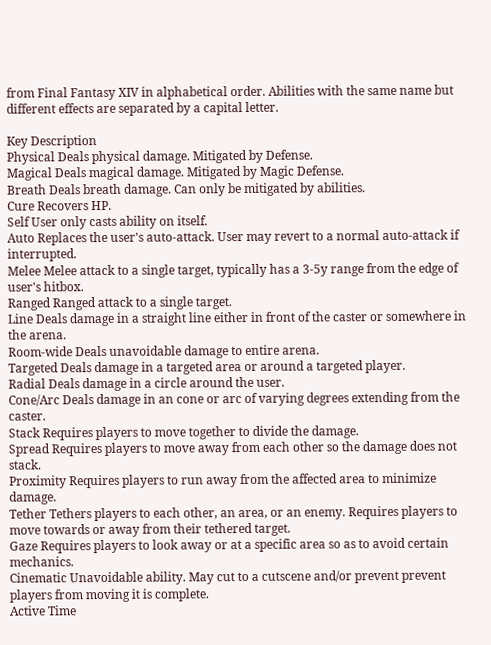from Final Fantasy XIV in alphabetical order. Abilities with the same name but different effects are separated by a capital letter.

Key Description
Physical Deals physical damage. Mitigated by Defense.
Magical Deals magical damage. Mitigated by Magic Defense.
Breath Deals breath damage. Can only be mitigated by abilities.
Cure Recovers HP.
Self User only casts ability on itself.
Auto Replaces the user's auto-attack. User may revert to a normal auto-attack if interrupted.
Melee Melee attack to a single target, typically has a 3-5y range from the edge of user's hitbox.
Ranged Ranged attack to a single target.
Line Deals damage in a straight line either in front of the caster or somewhere in the arena.
Room-wide Deals unavoidable damage to entire arena.
Targeted Deals damage in a targeted area or around a targeted player.
Radial Deals damage in a circle around the user.
Cone/Arc Deals damage in an cone or arc of varying degrees extending from the caster.
Stack Requires players to move together to divide the damage.
Spread Requires players to move away from each other so the damage does not stack.
Proximity Requires players to run away from the affected area to minimize damage.
Tether Tethers players to each other, an area, or an enemy. Requires players to move towards or away from their tethered target.
Gaze Requires players to look away or at a specific area so as to avoid certain mechanics.
Cinematic Unavoidable ability. May cut to a cutscene and/or prevent prevent players from moving it is complete.
Active Time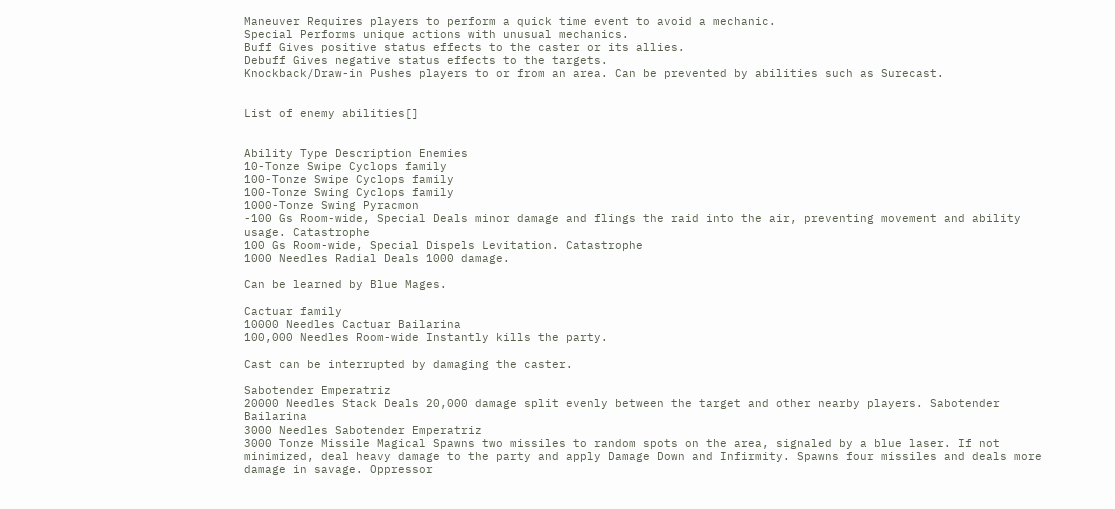Maneuver Requires players to perform a quick time event to avoid a mechanic.
Special Performs unique actions with unusual mechanics.
Buff Gives positive status effects to the caster or its allies.
Debuff Gives negative status effects to the targets.
Knockback/Draw-in Pushes players to or from an area. Can be prevented by abilities such as Surecast.


List of enemy abilities[]


Ability Type Description Enemies
10-Tonze Swipe Cyclops family
100-Tonze Swipe Cyclops family
100-Tonze Swing Cyclops family
1000-Tonze Swing Pyracmon
-100 Gs Room-wide, Special Deals minor damage and flings the raid into the air, preventing movement and ability usage. Catastrophe
100 Gs Room-wide, Special Dispels Levitation. Catastrophe
1000 Needles Radial Deals 1000 damage.

Can be learned by Blue Mages.

Cactuar family
10000 Needles Cactuar Bailarina
100,000 Needles Room-wide Instantly kills the party.

Cast can be interrupted by damaging the caster.

Sabotender Emperatriz
20000 Needles Stack Deals 20,000 damage split evenly between the target and other nearby players. Sabotender Bailarina
3000 Needles Sabotender Emperatriz
3000 Tonze Missile Magical Spawns two missiles to random spots on the area, signaled by a blue laser. If not minimized, deal heavy damage to the party and apply Damage Down and Infirmity. Spawns four missiles and deals more damage in savage. Oppressor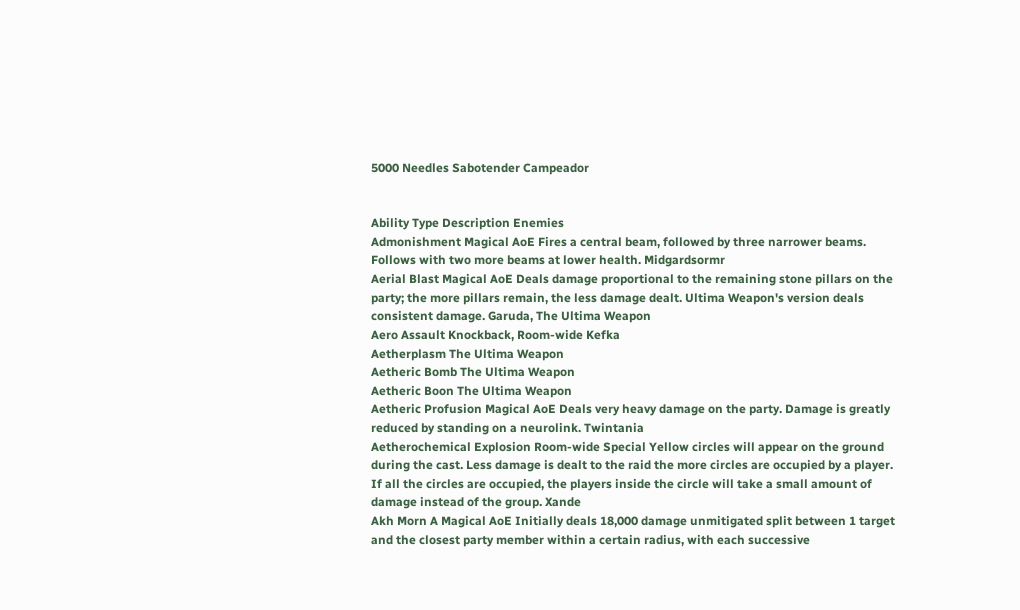5000 Needles Sabotender Campeador


Ability Type Description Enemies
Admonishment Magical AoE Fires a central beam, followed by three narrower beams. Follows with two more beams at lower health. Midgardsormr
Aerial Blast Magical AoE Deals damage proportional to the remaining stone pillars on the party; the more pillars remain, the less damage dealt. Ultima Weapon's version deals consistent damage. Garuda, The Ultima Weapon
Aero Assault Knockback, Room-wide Kefka
Aetherplasm The Ultima Weapon
Aetheric Bomb The Ultima Weapon
Aetheric Boon The Ultima Weapon
Aetheric Profusion Magical AoE Deals very heavy damage on the party. Damage is greatly reduced by standing on a neurolink. Twintania
Aetherochemical Explosion Room-wide Special Yellow circles will appear on the ground during the cast. Less damage is dealt to the raid the more circles are occupied by a player. If all the circles are occupied, the players inside the circle will take a small amount of damage instead of the group. Xande
Akh Morn A Magical AoE Initially deals 18,000 damage unmitigated split between 1 target and the closest party member within a certain radius, with each successive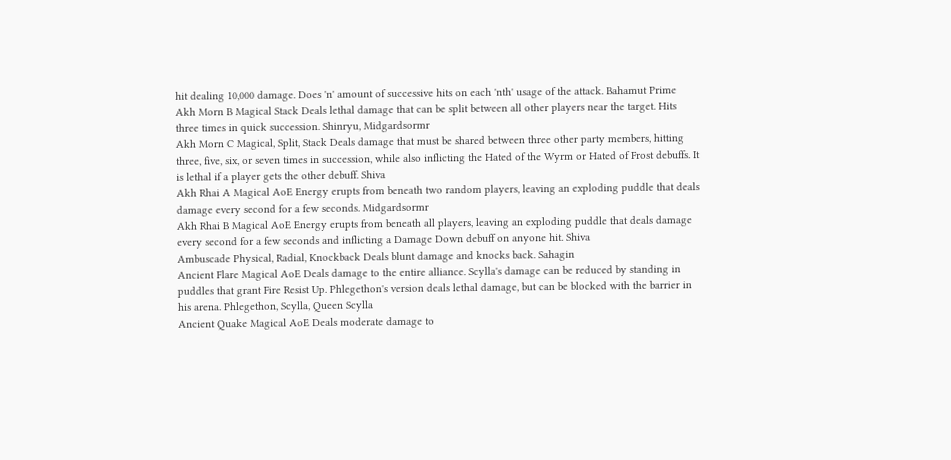hit dealing 10,000 damage. Does 'n' amount of successive hits on each 'nth' usage of the attack. Bahamut Prime
Akh Morn B Magical Stack Deals lethal damage that can be split between all other players near the target. Hits three times in quick succession. Shinryu, Midgardsormr
Akh Morn C Magical, Split, Stack Deals damage that must be shared between three other party members, hitting three, five, six, or seven times in succession, while also inflicting the Hated of the Wyrm or Hated of Frost debuffs. It is lethal if a player gets the other debuff. Shiva
Akh Rhai A Magical AoE Energy erupts from beneath two random players, leaving an exploding puddle that deals damage every second for a few seconds. Midgardsormr
Akh Rhai B Magical AoE Energy erupts from beneath all players, leaving an exploding puddle that deals damage every second for a few seconds and inflicting a Damage Down debuff on anyone hit. Shiva
Ambuscade Physical, Radial, Knockback Deals blunt damage and knocks back. Sahagin
Ancient Flare Magical AoE Deals damage to the entire alliance. Scylla's damage can be reduced by standing in puddles that grant Fire Resist Up. Phlegethon's version deals lethal damage, but can be blocked with the barrier in his arena. Phlegethon, Scylla, Queen Scylla
Ancient Quake Magical AoE Deals moderate damage to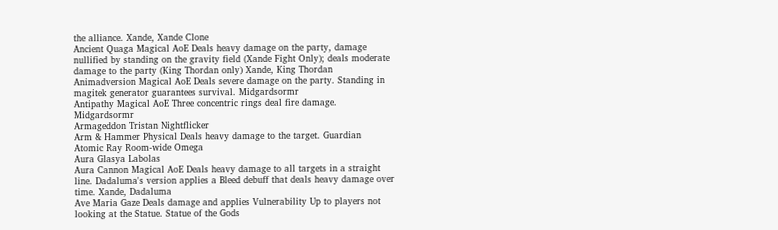the alliance. Xande, Xande Clone
Ancient Quaga Magical AoE Deals heavy damage on the party, damage nullified by standing on the gravity field (Xande Fight Only); deals moderate damage to the party (King Thordan only) Xande, King Thordan
Animadversion Magical AoE Deals severe damage on the party. Standing in magitek generator guarantees survival. Midgardsormr
Antipathy Magical AoE Three concentric rings deal fire damage. Midgardsormr
Armageddon Tristan Nightflicker
Arm & Hammer Physical Deals heavy damage to the target. Guardian
Atomic Ray Room-wide Omega
Aura Glasya Labolas
Aura Cannon Magical AoE Deals heavy damage to all targets in a straight line. Dadaluma's version applies a Bleed debuff that deals heavy damage over time. Xande, Dadaluma
Ave Maria Gaze Deals damage and applies Vulnerability Up to players not looking at the Statue. Statue of the Gods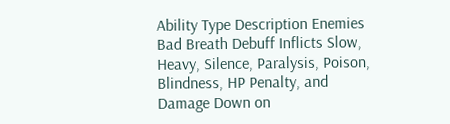Ability Type Description Enemies
Bad Breath Debuff Inflicts Slow, Heavy, Silence, Paralysis, Poison, Blindness, HP Penalty, and Damage Down on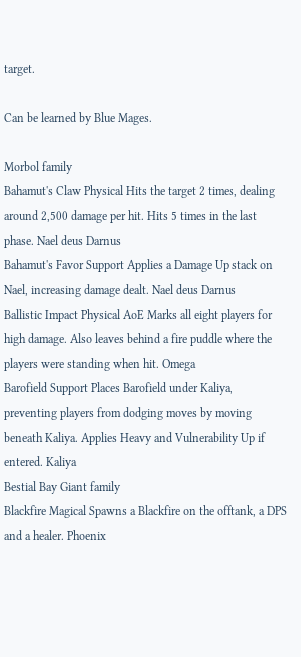target.

Can be learned by Blue Mages.

Morbol family
Bahamut's Claw Physical Hits the target 2 times, dealing around 2,500 damage per hit. Hits 5 times in the last phase. Nael deus Darnus
Bahamut's Favor Support Applies a Damage Up stack on Nael, increasing damage dealt. Nael deus Darnus
Ballistic Impact Physical AoE Marks all eight players for high damage. Also leaves behind a fire puddle where the players were standing when hit. Omega
Barofield Support Places Barofield under Kaliya, preventing players from dodging moves by moving beneath Kaliya. Applies Heavy and Vulnerability Up if entered. Kaliya
Bestial Bay Giant family
Blackfire Magical Spawns a Blackfire on the offtank, a DPS and a healer. Phoenix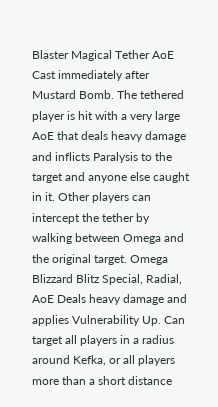Blaster Magical Tether AoE Cast immediately after Mustard Bomb. The tethered player is hit with a very large AoE that deals heavy damage and inflicts Paralysis to the target and anyone else caught in it. Other players can intercept the tether by walking between Omega and the original target. Omega
Blizzard Blitz Special, Radial, AoE Deals heavy damage and applies Vulnerability Up. Can target all players in a radius around Kefka, or all players more than a short distance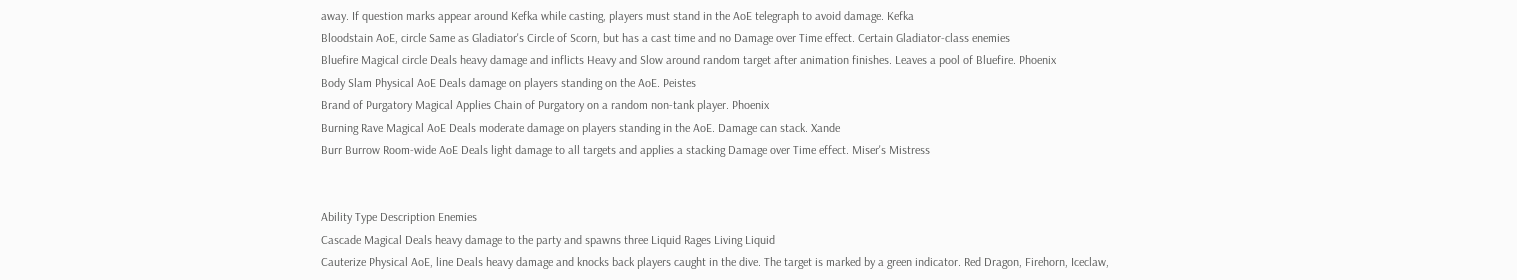away. If question marks appear around Kefka while casting, players must stand in the AoE telegraph to avoid damage. Kefka
Bloodstain AoE, circle Same as Gladiator's Circle of Scorn, but has a cast time and no Damage over Time effect. Certain Gladiator-class enemies
Bluefire Magical circle Deals heavy damage and inflicts Heavy and Slow around random target after animation finishes. Leaves a pool of Bluefire. Phoenix
Body Slam Physical AoE Deals damage on players standing on the AoE. Peistes
Brand of Purgatory Magical Applies Chain of Purgatory on a random non-tank player. Phoenix
Burning Rave Magical AoE Deals moderate damage on players standing in the AoE. Damage can stack. Xande
Burr Burrow Room-wide AoE Deals light damage to all targets and applies a stacking Damage over Time effect. Miser's Mistress


Ability Type Description Enemies
Cascade Magical Deals heavy damage to the party and spawns three Liquid Rages Living Liquid
Cauterize Physical AoE, line Deals heavy damage and knocks back players caught in the dive. The target is marked by a green indicator. Red Dragon, Firehorn, Iceclaw,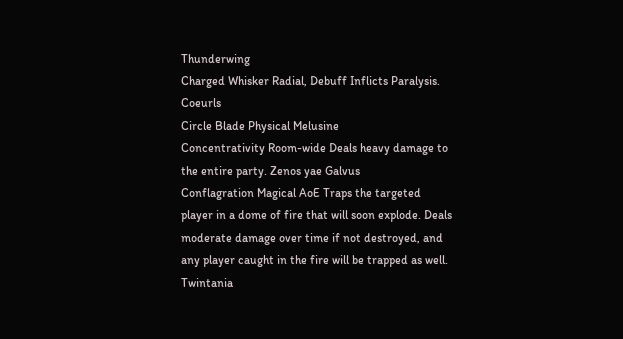Thunderwing
Charged Whisker Radial, Debuff Inflicts Paralysis. Coeurls
Circle Blade Physical Melusine
Concentrativity Room-wide Deals heavy damage to the entire party. Zenos yae Galvus
Conflagration Magical AoE Traps the targeted player in a dome of fire that will soon explode. Deals moderate damage over time if not destroyed, and any player caught in the fire will be trapped as well. Twintania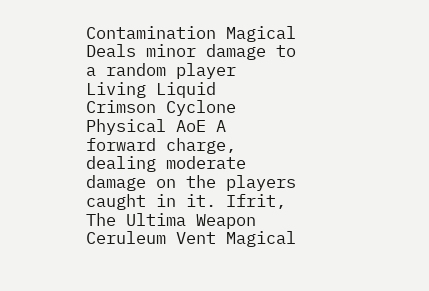Contamination Magical Deals minor damage to a random player Living Liquid
Crimson Cyclone Physical AoE A forward charge, dealing moderate damage on the players caught in it. Ifrit, The Ultima Weapon
Ceruleum Vent Magical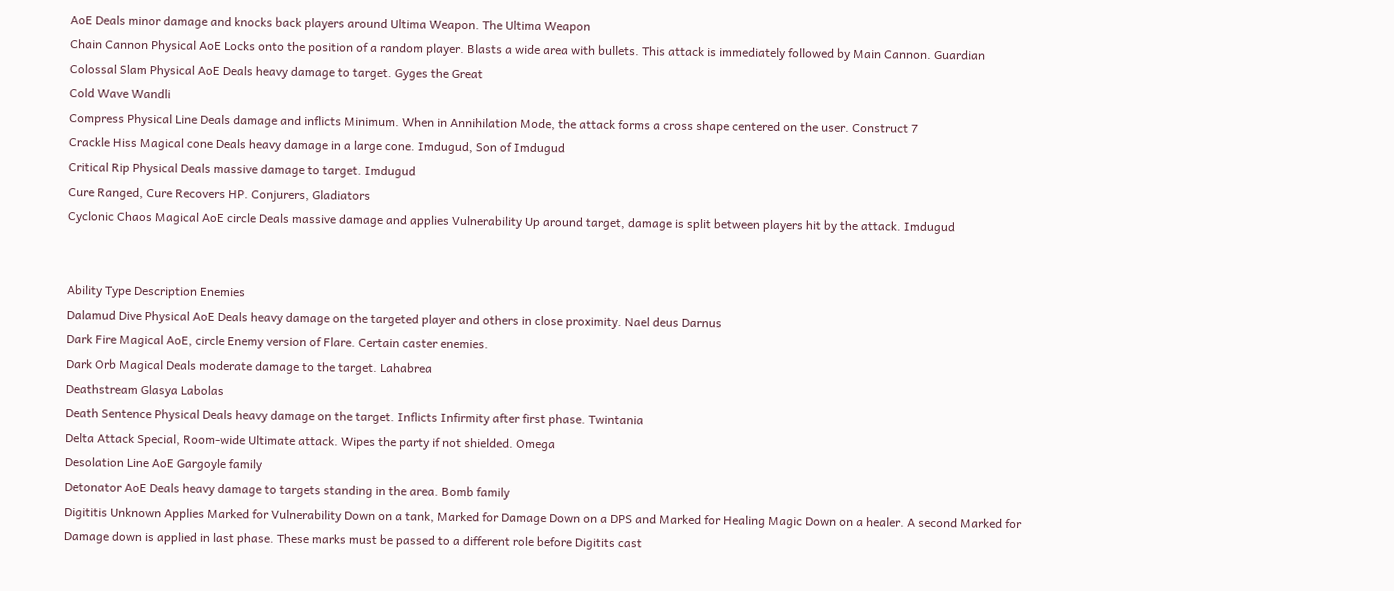AoE Deals minor damage and knocks back players around Ultima Weapon. The Ultima Weapon
Chain Cannon Physical AoE Locks onto the position of a random player. Blasts a wide area with bullets. This attack is immediately followed by Main Cannon. Guardian
Colossal Slam Physical AoE Deals heavy damage to target. Gyges the Great
Cold Wave Wandli
Compress Physical Line Deals damage and inflicts Minimum. When in Annihilation Mode, the attack forms a cross shape centered on the user. Construct 7
Crackle Hiss Magical cone Deals heavy damage in a large cone. Imdugud, Son of Imdugud
Critical Rip Physical Deals massive damage to target. Imdugud
Cure Ranged, Cure Recovers HP. Conjurers, Gladiators
Cyclonic Chaos Magical AoE circle Deals massive damage and applies Vulnerability Up around target, damage is split between players hit by the attack. Imdugud


Ability Type Description Enemies
Dalamud Dive Physical AoE Deals heavy damage on the targeted player and others in close proximity. Nael deus Darnus
Dark Fire Magical AoE, circle Enemy version of Flare. Certain caster enemies.
Dark Orb Magical Deals moderate damage to the target. Lahabrea
Deathstream Glasya Labolas
Death Sentence Physical Deals heavy damage on the target. Inflicts Infirmity after first phase. Twintania
Delta Attack Special, Room-wide Ultimate attack. Wipes the party if not shielded. Omega
Desolation Line AoE Gargoyle family
Detonator AoE Deals heavy damage to targets standing in the area. Bomb family
Digititis Unknown Applies Marked for Vulnerability Down on a tank, Marked for Damage Down on a DPS and Marked for Healing Magic Down on a healer. A second Marked for Damage down is applied in last phase. These marks must be passed to a different role before Digitits cast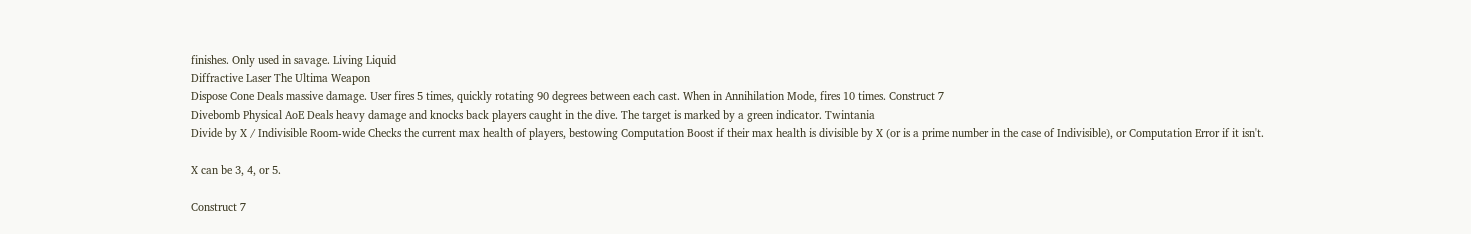finishes. Only used in savage. Living Liquid
Diffractive Laser The Ultima Weapon
Dispose Cone Deals massive damage. User fires 5 times, quickly rotating 90 degrees between each cast. When in Annihilation Mode, fires 10 times. Construct 7
Divebomb Physical AoE Deals heavy damage and knocks back players caught in the dive. The target is marked by a green indicator. Twintania
Divide by X / Indivisible Room-wide Checks the current max health of players, bestowing Computation Boost if their max health is divisible by X (or is a prime number in the case of Indivisible), or Computation Error if it isn't.

X can be 3, 4, or 5.

Construct 7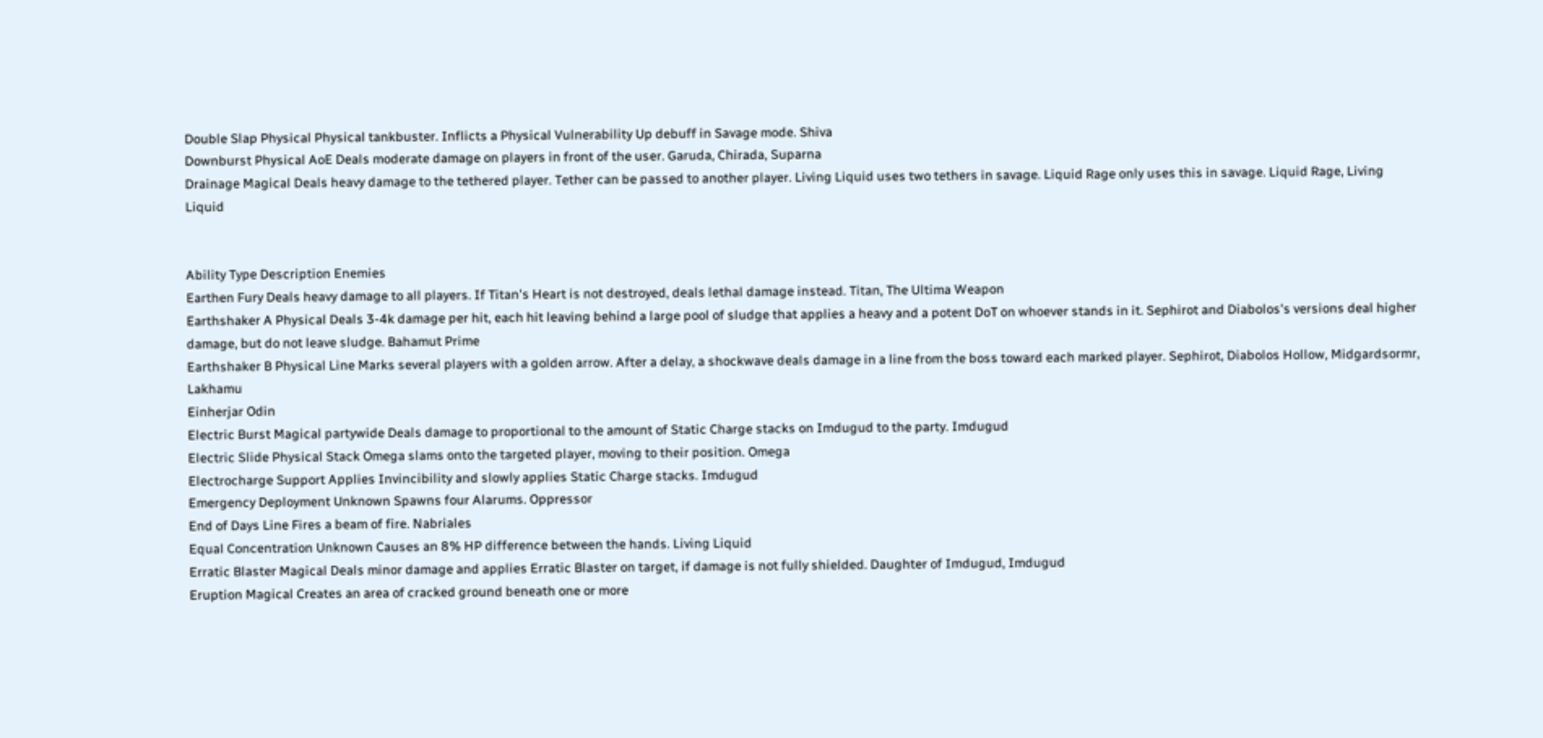Double Slap Physical Physical tankbuster. Inflicts a Physical Vulnerability Up debuff in Savage mode. Shiva
Downburst Physical AoE Deals moderate damage on players in front of the user. Garuda, Chirada, Suparna
Drainage Magical Deals heavy damage to the tethered player. Tether can be passed to another player. Living Liquid uses two tethers in savage. Liquid Rage only uses this in savage. Liquid Rage, Living Liquid


Ability Type Description Enemies
Earthen Fury Deals heavy damage to all players. If Titan's Heart is not destroyed, deals lethal damage instead. Titan, The Ultima Weapon
Earthshaker A Physical Deals 3-4k damage per hit, each hit leaving behind a large pool of sludge that applies a heavy and a potent DoT on whoever stands in it. Sephirot and Diabolos's versions deal higher damage, but do not leave sludge. Bahamut Prime
Earthshaker B Physical Line Marks several players with a golden arrow. After a delay, a shockwave deals damage in a line from the boss toward each marked player. Sephirot, Diabolos Hollow, Midgardsormr, Lakhamu
Einherjar Odin
Electric Burst Magical partywide Deals damage to proportional to the amount of Static Charge stacks on Imdugud to the party. Imdugud
Electric Slide Physical Stack Omega slams onto the targeted player, moving to their position. Omega
Electrocharge Support Applies Invincibility and slowly applies Static Charge stacks. Imdugud
Emergency Deployment Unknown Spawns four Alarums. Oppressor
End of Days Line Fires a beam of fire. Nabriales
Equal Concentration Unknown Causes an 8% HP difference between the hands. Living Liquid
Erratic Blaster Magical Deals minor damage and applies Erratic Blaster on target, if damage is not fully shielded. Daughter of Imdugud, Imdugud
Eruption Magical Creates an area of cracked ground beneath one or more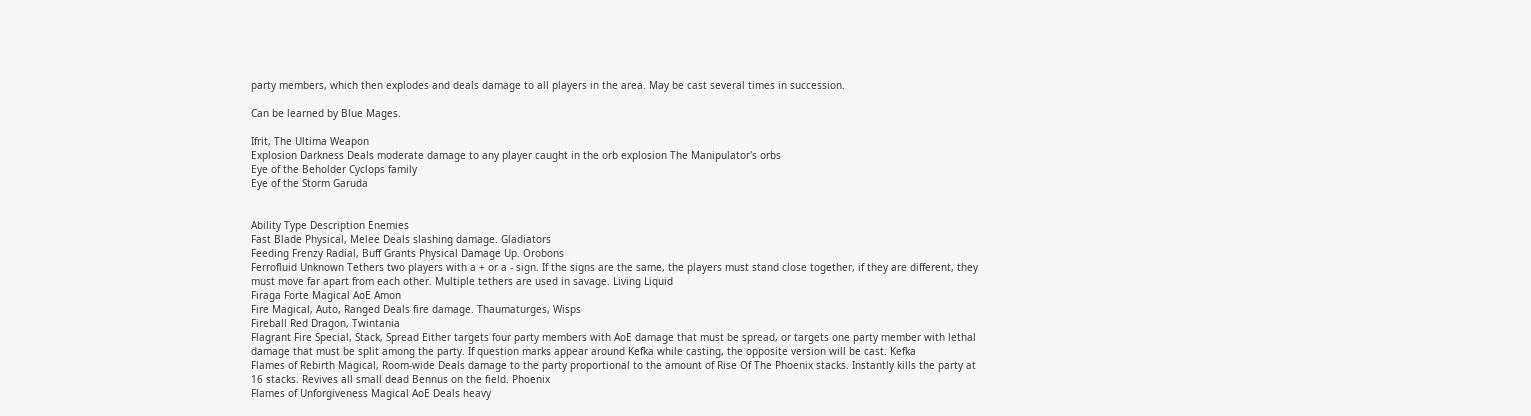party members, which then explodes and deals damage to all players in the area. May be cast several times in succession.

Can be learned by Blue Mages.

Ifrit, The Ultima Weapon
Explosion Darkness Deals moderate damage to any player caught in the orb explosion The Manipulator's orbs
Eye of the Beholder Cyclops family
Eye of the Storm Garuda


Ability Type Description Enemies
Fast Blade Physical, Melee Deals slashing damage. Gladiators
Feeding Frenzy Radial, Buff Grants Physical Damage Up. Orobons
Ferrofluid Unknown Tethers two players with a + or a - sign. If the signs are the same, the players must stand close together, if they are different, they must move far apart from each other. Multiple tethers are used in savage. Living Liquid
Firaga Forte Magical AoE Amon
Fire Magical, Auto, Ranged Deals fire damage. Thaumaturges, Wisps
Fireball Red Dragon, Twintania
Flagrant Fire Special, Stack, Spread Either targets four party members with AoE damage that must be spread, or targets one party member with lethal damage that must be split among the party. If question marks appear around Kefka while casting, the opposite version will be cast. Kefka
Flames of Rebirth Magical, Room-wide Deals damage to the party proportional to the amount of Rise Of The Phoenix stacks. Instantly kills the party at 16 stacks. Revives all small dead Bennus on the field. Phoenix
Flames of Unforgiveness Magical AoE Deals heavy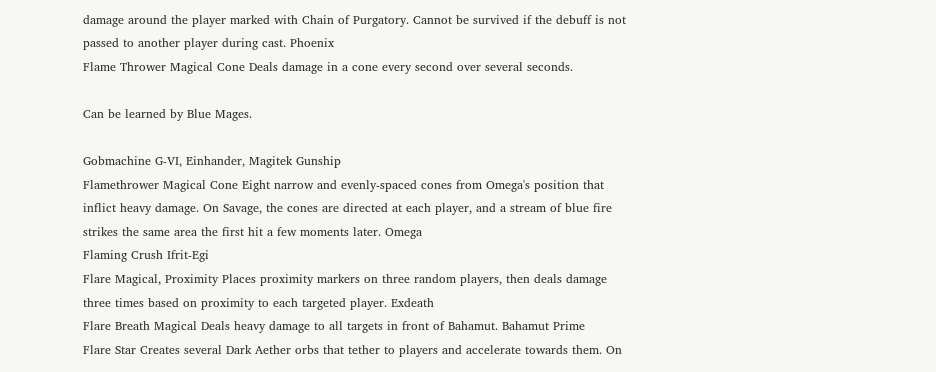damage around the player marked with Chain of Purgatory. Cannot be survived if the debuff is not passed to another player during cast. Phoenix
Flame Thrower Magical Cone Deals damage in a cone every second over several seconds.

Can be learned by Blue Mages.

Gobmachine G-VI, Einhander, Magitek Gunship
Flamethrower Magical Cone Eight narrow and evenly-spaced cones from Omega's position that inflict heavy damage. On Savage, the cones are directed at each player, and a stream of blue fire strikes the same area the first hit a few moments later. Omega
Flaming Crush Ifrit-Egi
Flare Magical, Proximity Places proximity markers on three random players, then deals damage three times based on proximity to each targeted player. Exdeath
Flare Breath Magical Deals heavy damage to all targets in front of Bahamut. Bahamut Prime
Flare Star Creates several Dark Aether orbs that tether to players and accelerate towards them. On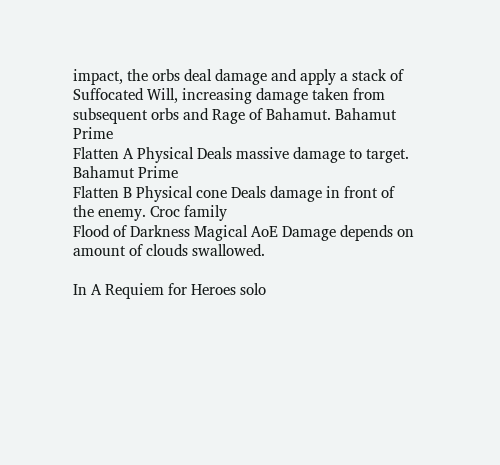impact, the orbs deal damage and apply a stack of Suffocated Will, increasing damage taken from subsequent orbs and Rage of Bahamut. Bahamut Prime
Flatten A Physical Deals massive damage to target. Bahamut Prime
Flatten B Physical cone Deals damage in front of the enemy. Croc family
Flood of Darkness Magical AoE Damage depends on amount of clouds swallowed.

In A Requiem for Heroes solo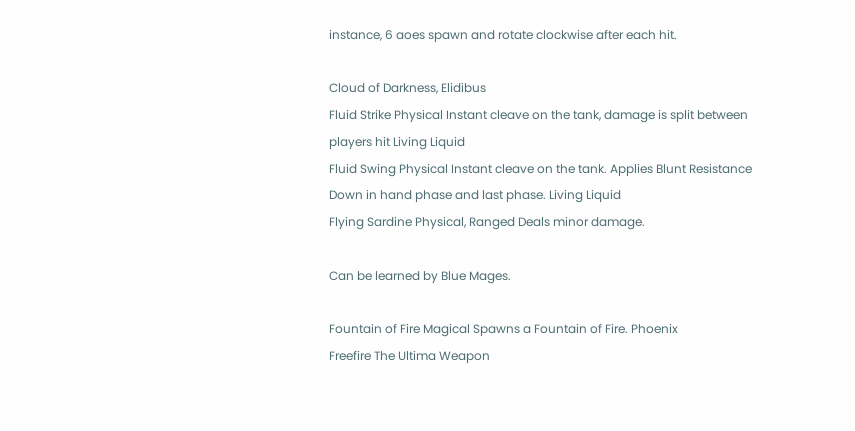instance, 6 aoes spawn and rotate clockwise after each hit.

Cloud of Darkness, Elidibus
Fluid Strike Physical Instant cleave on the tank, damage is split between players hit Living Liquid
Fluid Swing Physical Instant cleave on the tank. Applies Blunt Resistance Down in hand phase and last phase. Living Liquid
Flying Sardine Physical, Ranged Deals minor damage.

Can be learned by Blue Mages.

Fountain of Fire Magical Spawns a Fountain of Fire. Phoenix
Freefire The Ultima Weapon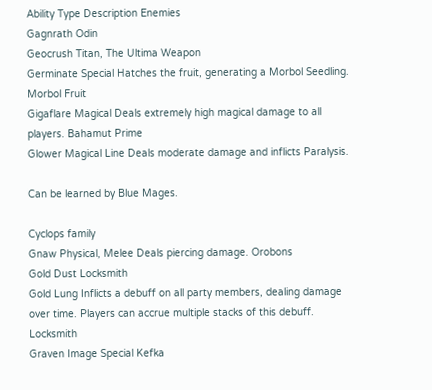Ability Type Description Enemies
Gagnrath Odin
Geocrush Titan, The Ultima Weapon
Germinate Special Hatches the fruit, generating a Morbol Seedling. Morbol Fruit
Gigaflare Magical Deals extremely high magical damage to all players. Bahamut Prime
Glower Magical Line Deals moderate damage and inflicts Paralysis.

Can be learned by Blue Mages.

Cyclops family
Gnaw Physical, Melee Deals piercing damage. Orobons
Gold Dust Locksmith
Gold Lung Inflicts a debuff on all party members, dealing damage over time. Players can accrue multiple stacks of this debuff. Locksmith
Graven Image Special Kefka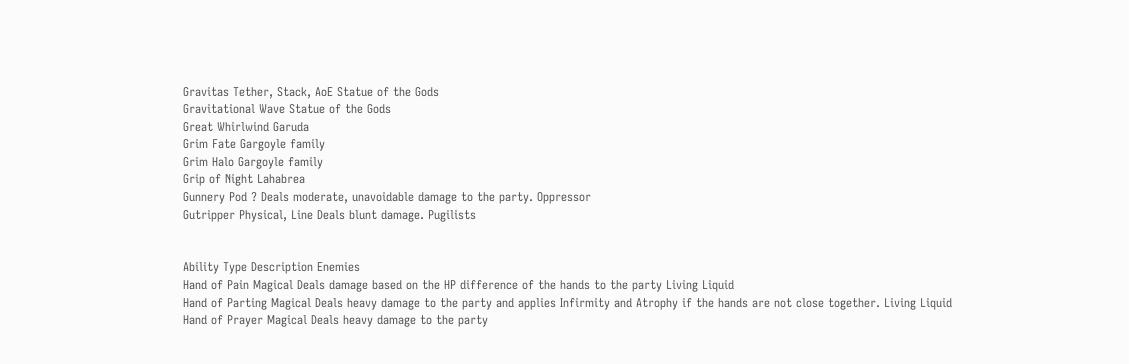Gravitas Tether, Stack, AoE Statue of the Gods
Gravitational Wave Statue of the Gods
Great Whirlwind Garuda
Grim Fate Gargoyle family
Grim Halo Gargoyle family
Grip of Night Lahabrea
Gunnery Pod ? Deals moderate, unavoidable damage to the party. Oppressor
Gutripper Physical, Line Deals blunt damage. Pugilists


Ability Type Description Enemies
Hand of Pain Magical Deals damage based on the HP difference of the hands to the party Living Liquid
Hand of Parting Magical Deals heavy damage to the party and applies Infirmity and Atrophy if the hands are not close together. Living Liquid
Hand of Prayer Magical Deals heavy damage to the party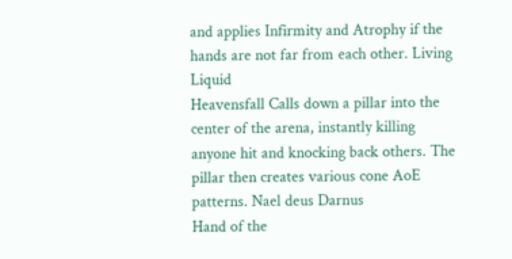and applies Infirmity and Atrophy if the hands are not far from each other. Living Liquid
Heavensfall Calls down a pillar into the center of the arena, instantly killing anyone hit and knocking back others. The pillar then creates various cone AoE patterns. Nael deus Darnus
Hand of the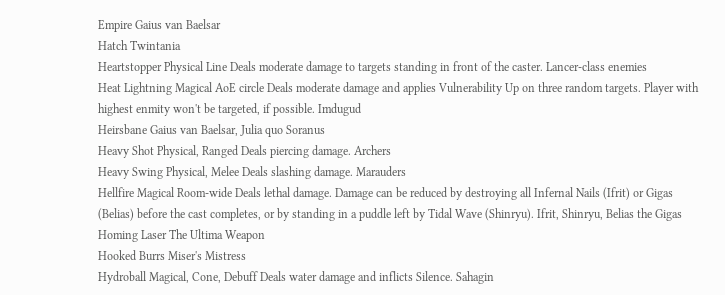Empire Gaius van Baelsar
Hatch Twintania
Heartstopper Physical Line Deals moderate damage to targets standing in front of the caster. Lancer-class enemies
Heat Lightning Magical AoE circle Deals moderate damage and applies Vulnerability Up on three random targets. Player with highest enmity won't be targeted, if possible. Imdugud
Heirsbane Gaius van Baelsar, Julia quo Soranus
Heavy Shot Physical, Ranged Deals piercing damage. Archers
Heavy Swing Physical, Melee Deals slashing damage. Marauders
Hellfire Magical Room-wide Deals lethal damage. Damage can be reduced by destroying all Infernal Nails (Ifrit) or Gigas (Belias) before the cast completes, or by standing in a puddle left by Tidal Wave (Shinryu). Ifrit, Shinryu, Belias the Gigas
Homing Laser The Ultima Weapon
Hooked Burrs Miser's Mistress
Hydroball Magical, Cone, Debuff Deals water damage and inflicts Silence. Sahagin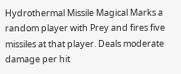Hydrothermal Missile Magical Marks a random player with Prey and fires five missiles at that player. Deals moderate damage per hit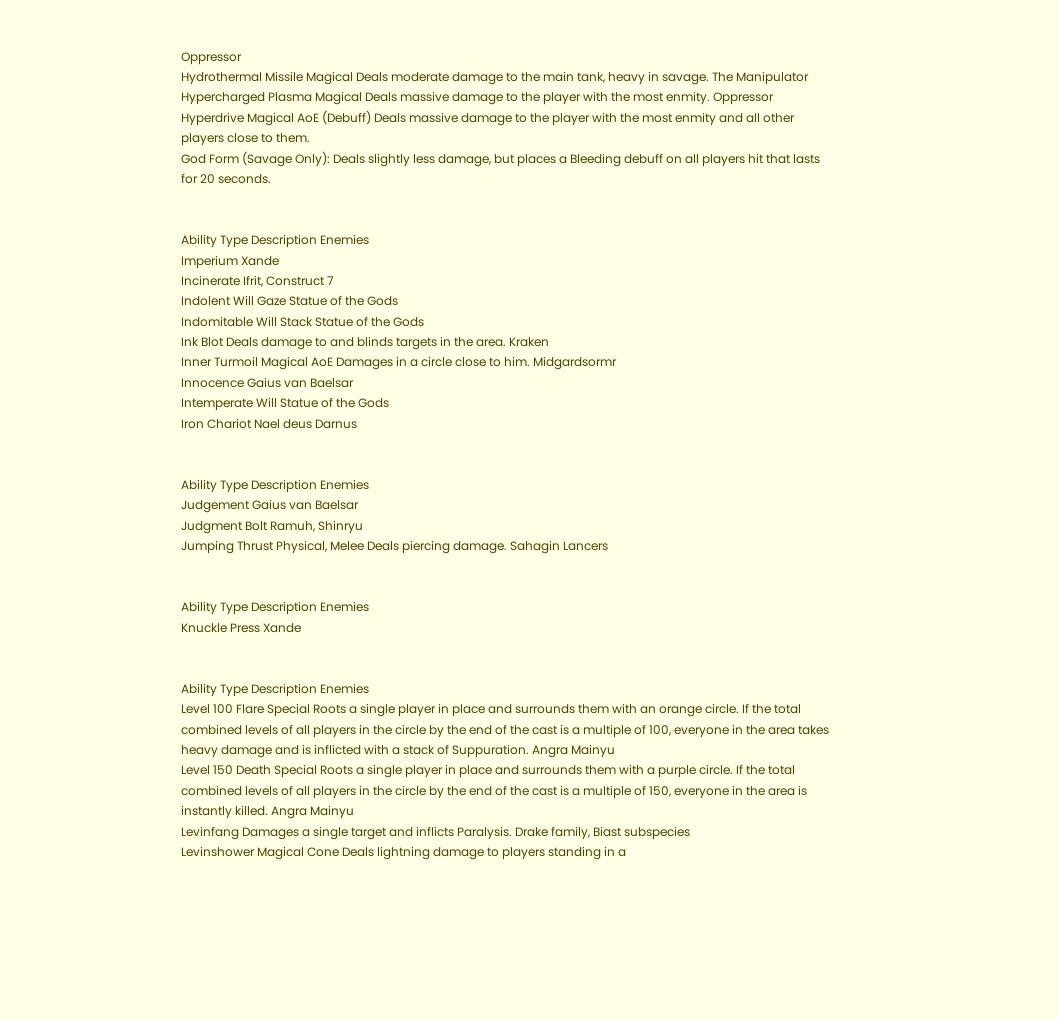Oppressor
Hydrothermal Missile Magical Deals moderate damage to the main tank, heavy in savage. The Manipulator
Hypercharged Plasma Magical Deals massive damage to the player with the most enmity. Oppressor
Hyperdrive Magical AoE (Debuff) Deals massive damage to the player with the most enmity and all other players close to them.
God Form (Savage Only): Deals slightly less damage, but places a Bleeding debuff on all players hit that lasts for 20 seconds.


Ability Type Description Enemies
Imperium Xande
Incinerate Ifrit, Construct 7
Indolent Will Gaze Statue of the Gods
Indomitable Will Stack Statue of the Gods
Ink Blot Deals damage to and blinds targets in the area. Kraken
Inner Turmoil Magical AoE Damages in a circle close to him. Midgardsormr
Innocence Gaius van Baelsar
Intemperate Will Statue of the Gods
Iron Chariot Nael deus Darnus


Ability Type Description Enemies
Judgement Gaius van Baelsar
Judgment Bolt Ramuh, Shinryu
Jumping Thrust Physical, Melee Deals piercing damage. Sahagin Lancers


Ability Type Description Enemies
Knuckle Press Xande


Ability Type Description Enemies
Level 100 Flare Special Roots a single player in place and surrounds them with an orange circle. If the total combined levels of all players in the circle by the end of the cast is a multiple of 100, everyone in the area takes heavy damage and is inflicted with a stack of Suppuration. Angra Mainyu
Level 150 Death Special Roots a single player in place and surrounds them with a purple circle. If the total combined levels of all players in the circle by the end of the cast is a multiple of 150, everyone in the area is instantly killed. Angra Mainyu
Levinfang Damages a single target and inflicts Paralysis. Drake family, Biast subspecies
Levinshower Magical Cone Deals lightning damage to players standing in a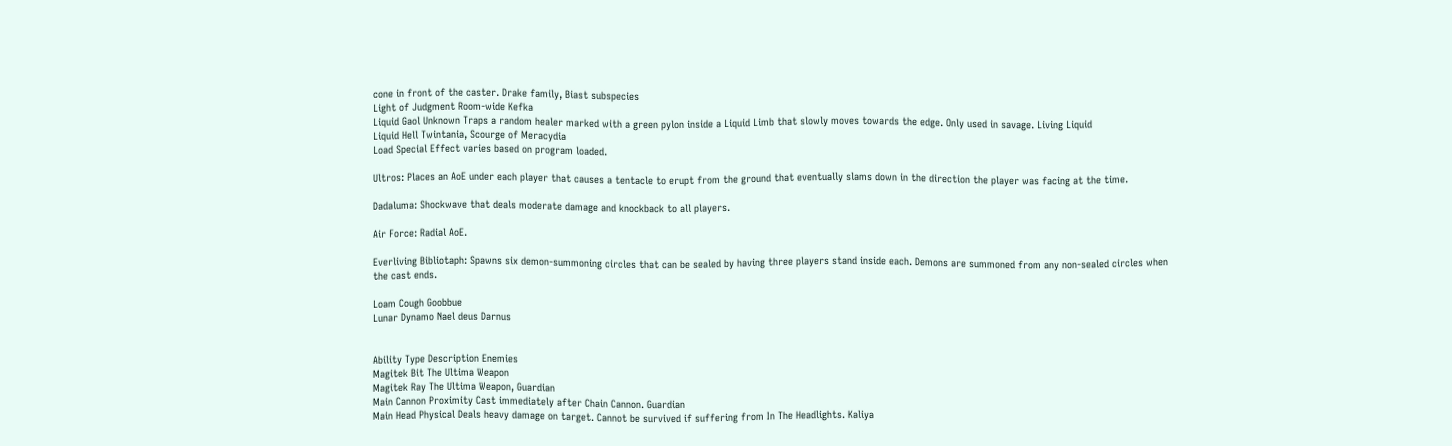cone in front of the caster. Drake family, Biast subspecies
Light of Judgment Room-wide Kefka
Liquid Gaol Unknown Traps a random healer marked with a green pylon inside a Liquid Limb that slowly moves towards the edge. Only used in savage. Living Liquid
Liquid Hell Twintania, Scourge of Meracydia
Load Special Effect varies based on program loaded.

Ultros: Places an AoE under each player that causes a tentacle to erupt from the ground that eventually slams down in the direction the player was facing at the time.

Dadaluma: Shockwave that deals moderate damage and knockback to all players.

Air Force: Radial AoE.

Everliving Bibliotaph: Spawns six demon-summoning circles that can be sealed by having three players stand inside each. Demons are summoned from any non-sealed circles when the cast ends.

Loam Cough Goobbue
Lunar Dynamo Nael deus Darnus


Ability Type Description Enemies
Magitek Bit The Ultima Weapon
Magitek Ray The Ultima Weapon, Guardian
Main Cannon Proximity Cast immediately after Chain Cannon. Guardian
Main Head Physical Deals heavy damage on target. Cannot be survived if suffering from In The Headlights. Kaliya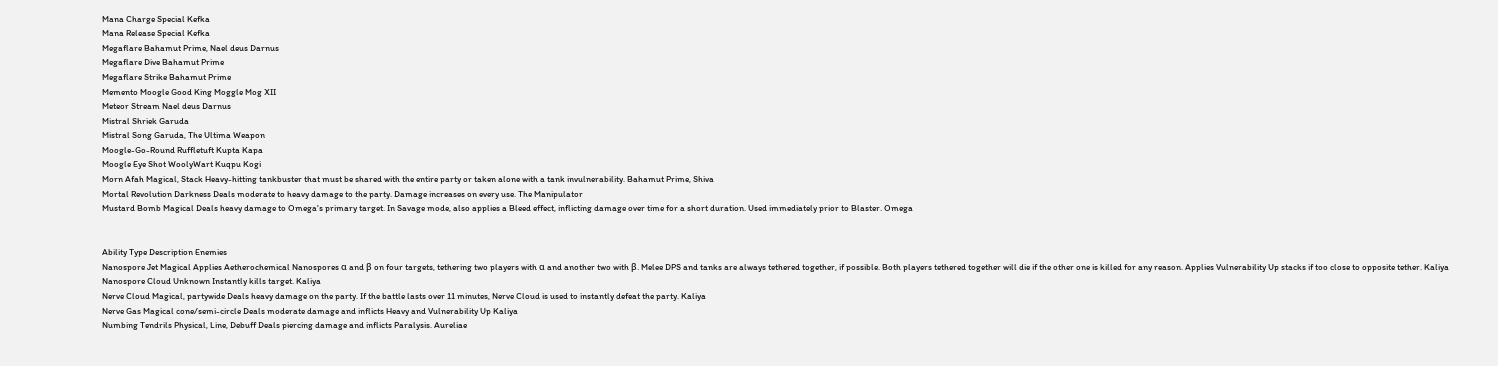Mana Charge Special Kefka
Mana Release Special Kefka
Megaflare Bahamut Prime, Nael deus Darnus
Megaflare Dive Bahamut Prime
Megaflare Strike Bahamut Prime
Memento Moogle Good King Moggle Mog XII
Meteor Stream Nael deus Darnus
Mistral Shriek Garuda
Mistral Song Garuda, The Ultima Weapon
Moogle-Go-Round Ruffletuft Kupta Kapa
Moogle Eye Shot WoolyWart Kuqpu Kogi
Morn Afah Magical, Stack Heavy-hitting tankbuster that must be shared with the entire party or taken alone with a tank invulnerability. Bahamut Prime, Shiva
Mortal Revolution Darkness Deals moderate to heavy damage to the party. Damage increases on every use. The Manipulator
Mustard Bomb Magical Deals heavy damage to Omega's primary target. In Savage mode, also applies a Bleed effect, inflicting damage over time for a short duration. Used immediately prior to Blaster. Omega


Ability Type Description Enemies
Nanospore Jet Magical Applies Aetherochemical Nanospores α and β on four targets, tethering two players with α and another two with β. Melee DPS and tanks are always tethered together, if possible. Both players tethered together will die if the other one is killed for any reason. Applies Vulnerability Up stacks if too close to opposite tether. Kaliya
Nanospore Cloud Unknown Instantly kills target. Kaliya
Nerve Cloud Magical, partywide Deals heavy damage on the party. If the battle lasts over 11 minutes, Nerve Cloud is used to instantly defeat the party. Kaliya
Nerve Gas Magical cone/semi-circle Deals moderate damage and inflicts Heavy and Vulnerability Up Kaliya
Numbing Tendrils Physical, Line, Debuff Deals piercing damage and inflicts Paralysis. Aureliae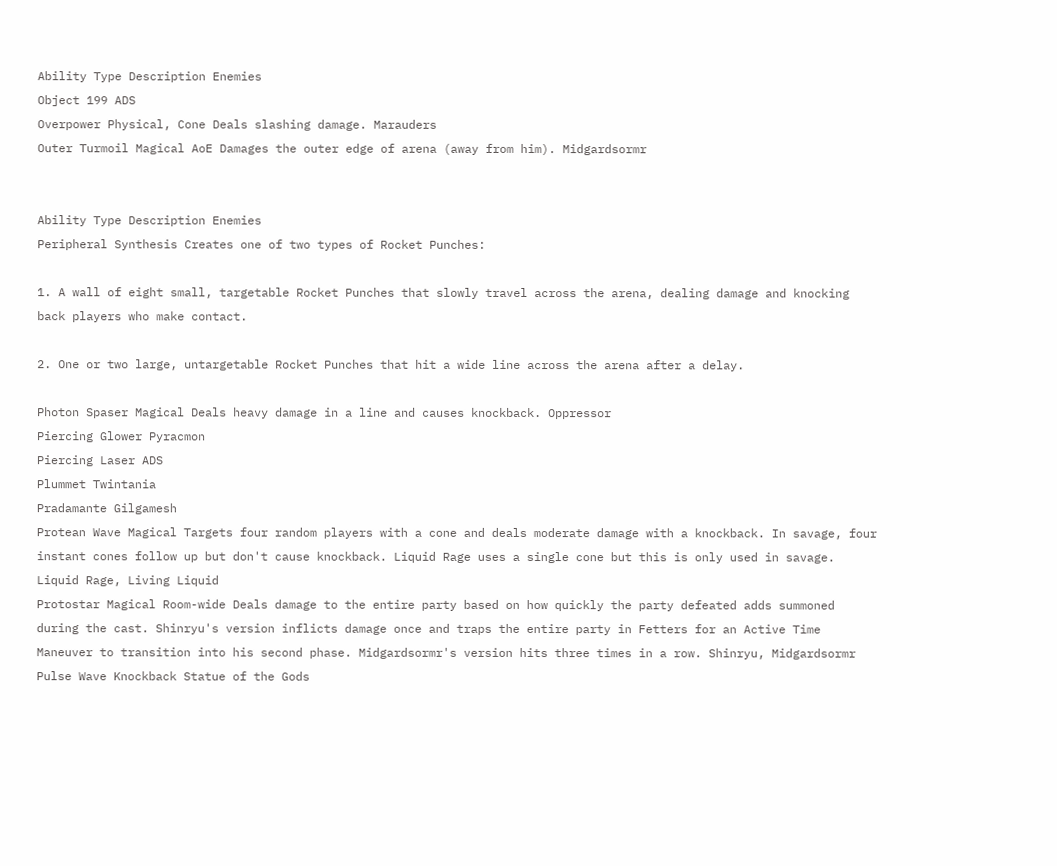Ability Type Description Enemies
Object 199 ADS
Overpower Physical, Cone Deals slashing damage. Marauders
Outer Turmoil Magical AoE Damages the outer edge of arena (away from him). Midgardsormr


Ability Type Description Enemies
Peripheral Synthesis Creates one of two types of Rocket Punches:

1. A wall of eight small, targetable Rocket Punches that slowly travel across the arena, dealing damage and knocking back players who make contact.

2. One or two large, untargetable Rocket Punches that hit a wide line across the arena after a delay.

Photon Spaser Magical Deals heavy damage in a line and causes knockback. Oppressor
Piercing Glower Pyracmon
Piercing Laser ADS
Plummet Twintania
Pradamante Gilgamesh
Protean Wave Magical Targets four random players with a cone and deals moderate damage with a knockback. In savage, four instant cones follow up but don't cause knockback. Liquid Rage uses a single cone but this is only used in savage. Liquid Rage, Living Liquid
Protostar Magical Room-wide Deals damage to the entire party based on how quickly the party defeated adds summoned during the cast. Shinryu's version inflicts damage once and traps the entire party in Fetters for an Active Time Maneuver to transition into his second phase. Midgardsormr's version hits three times in a row. Shinryu, Midgardsormr
Pulse Wave Knockback Statue of the Gods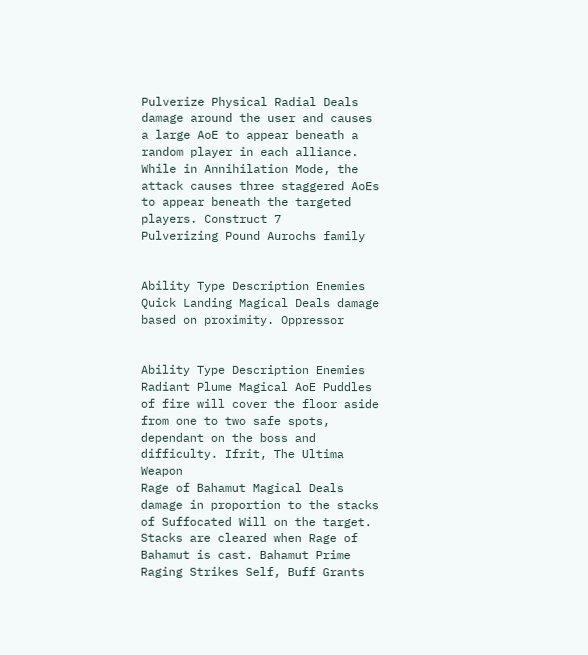Pulverize Physical Radial Deals damage around the user and causes a large AoE to appear beneath a random player in each alliance. While in Annihilation Mode, the attack causes three staggered AoEs to appear beneath the targeted players. Construct 7
Pulverizing Pound Aurochs family


Ability Type Description Enemies
Quick Landing Magical Deals damage based on proximity. Oppressor


Ability Type Description Enemies
Radiant Plume Magical AoE Puddles of fire will cover the floor aside from one to two safe spots, dependant on the boss and difficulty. Ifrit, The Ultima Weapon
Rage of Bahamut Magical Deals damage in proportion to the stacks of Suffocated Will on the target. Stacks are cleared when Rage of Bahamut is cast. Bahamut Prime
Raging Strikes Self, Buff Grants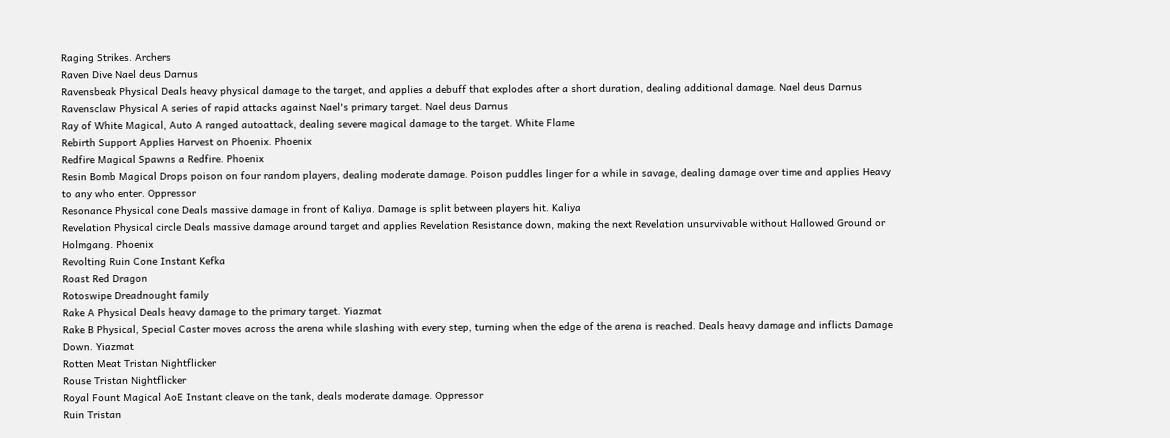Raging Strikes. Archers
Raven Dive Nael deus Darnus
Ravensbeak Physical Deals heavy physical damage to the target, and applies a debuff that explodes after a short duration, dealing additional damage. Nael deus Darnus
Ravensclaw Physical A series of rapid attacks against Nael's primary target. Nael deus Darnus
Ray of White Magical, Auto A ranged autoattack, dealing severe magical damage to the target. White Flame
Rebirth Support Applies Harvest on Phoenix. Phoenix
Redfire Magical Spawns a Redfire. Phoenix
Resin Bomb Magical Drops poison on four random players, dealing moderate damage. Poison puddles linger for a while in savage, dealing damage over time and applies Heavy to any who enter. Oppressor
Resonance Physical cone Deals massive damage in front of Kaliya. Damage is split between players hit. Kaliya
Revelation Physical circle Deals massive damage around target and applies Revelation Resistance down, making the next Revelation unsurvivable without Hallowed Ground or Holmgang. Phoenix
Revolting Ruin Cone Instant Kefka
Roast Red Dragon
Rotoswipe Dreadnought family
Rake A Physical Deals heavy damage to the primary target. Yiazmat
Rake B Physical, Special Caster moves across the arena while slashing with every step, turning when the edge of the arena is reached. Deals heavy damage and inflicts Damage Down. Yiazmat
Rotten Meat Tristan Nightflicker
Rouse Tristan Nightflicker
Royal Fount Magical AoE Instant cleave on the tank, deals moderate damage. Oppressor
Ruin Tristan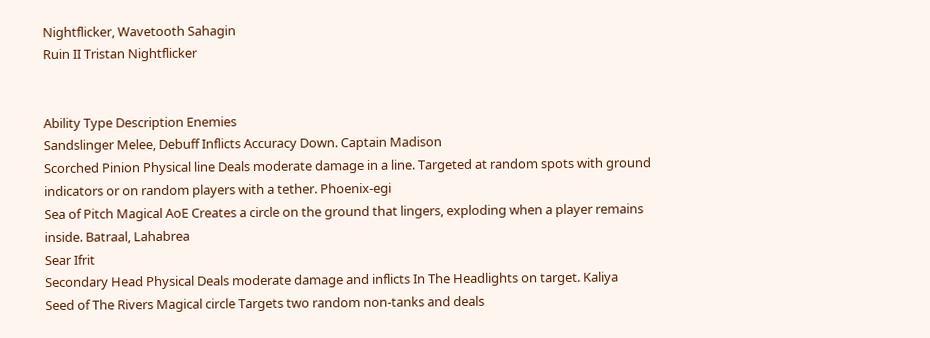Nightflicker, Wavetooth Sahagin
Ruin II Tristan Nightflicker


Ability Type Description Enemies
Sandslinger Melee, Debuff Inflicts Accuracy Down. Captain Madison
Scorched Pinion Physical line Deals moderate damage in a line. Targeted at random spots with ground indicators or on random players with a tether. Phoenix-egi
Sea of Pitch Magical AoE Creates a circle on the ground that lingers, exploding when a player remains inside. Batraal, Lahabrea
Sear Ifrit
Secondary Head Physical Deals moderate damage and inflicts In The Headlights on target. Kaliya
Seed of The Rivers Magical circle Targets two random non-tanks and deals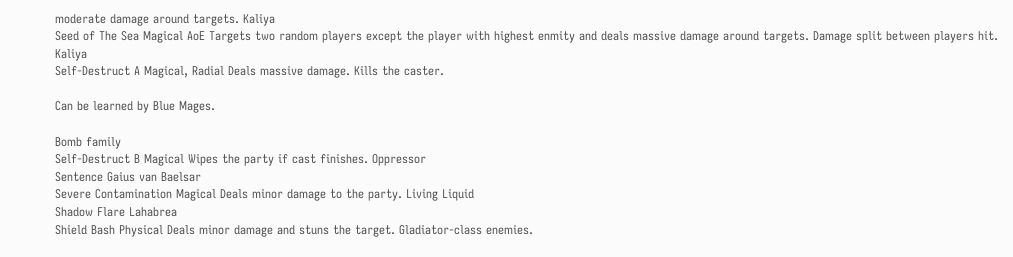moderate damage around targets. Kaliya
Seed of The Sea Magical AoE Targets two random players except the player with highest enmity and deals massive damage around targets. Damage split between players hit. Kaliya
Self-Destruct A Magical, Radial Deals massive damage. Kills the caster.

Can be learned by Blue Mages.

Bomb family
Self-Destruct B Magical Wipes the party if cast finishes. Oppressor
Sentence Gaius van Baelsar
Severe Contamination Magical Deals minor damage to the party. Living Liquid
Shadow Flare Lahabrea
Shield Bash Physical Deals minor damage and stuns the target. Gladiator-class enemies.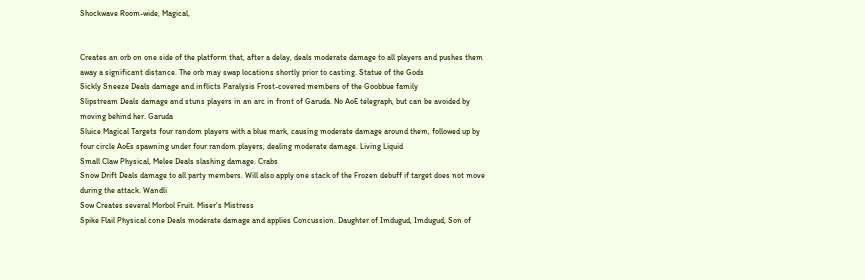Shockwave Room-wide, Magical,


Creates an orb on one side of the platform that, after a delay, deals moderate damage to all players and pushes them away a significant distance. The orb may swap locations shortly prior to casting. Statue of the Gods
Sickly Sneeze Deals damage and inflicts Paralysis Frost-covered members of the Goobbue family
Slipstream Deals damage and stuns players in an arc in front of Garuda. No AoE telegraph, but can be avoided by moving behind her. Garuda
Sluice Magical Targets four random players with a blue mark, causing moderate damage around them, followed up by four circle AoEs spawning under four random players, dealing moderate damage. Living Liquid
Small Claw Physical, Melee Deals slashing damage. Crabs
Snow Drift Deals damage to all party members. Will also apply one stack of the Frozen debuff if target does not move during the attack. Wandli
Sow Creates several Morbol Fruit. Miser's Mistress
Spike Flail Physical cone Deals moderate damage and applies Concussion. Daughter of Imdugud, Imdugud, Son of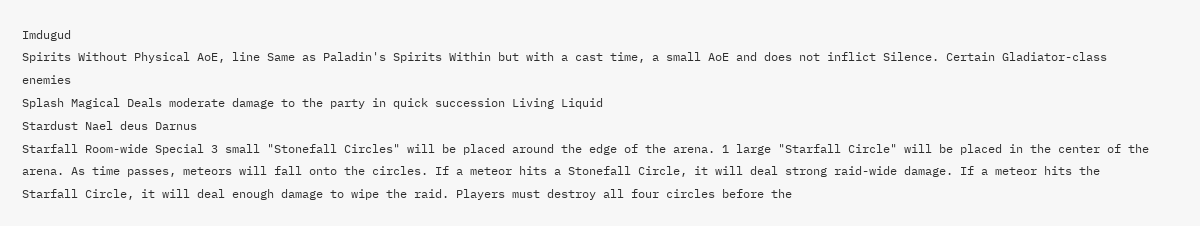Imdugud
Spirits Without Physical AoE, line Same as Paladin's Spirits Within but with a cast time, a small AoE and does not inflict Silence. Certain Gladiator-class enemies
Splash Magical Deals moderate damage to the party in quick succession Living Liquid
Stardust Nael deus Darnus
Starfall Room-wide Special 3 small "Stonefall Circles" will be placed around the edge of the arena. 1 large "Starfall Circle" will be placed in the center of the arena. As time passes, meteors will fall onto the circles. If a meteor hits a Stonefall Circle, it will deal strong raid-wide damage. If a meteor hits the Starfall Circle, it will deal enough damage to wipe the raid. Players must destroy all four circles before the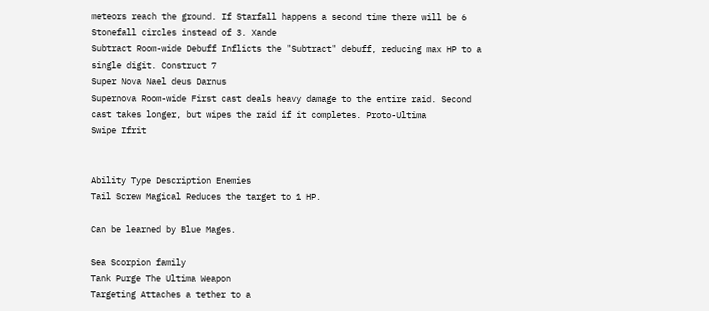meteors reach the ground. If Starfall happens a second time there will be 6 Stonefall circles instead of 3. Xande
Subtract Room-wide Debuff Inflicts the "Subtract" debuff, reducing max HP to a single digit. Construct 7
Super Nova Nael deus Darnus
Supernova Room-wide First cast deals heavy damage to the entire raid. Second cast takes longer, but wipes the raid if it completes. Proto-Ultima
Swipe Ifrit


Ability Type Description Enemies
Tail Screw Magical Reduces the target to 1 HP.

Can be learned by Blue Mages.

Sea Scorpion family
Tank Purge The Ultima Weapon
Targeting Attaches a tether to a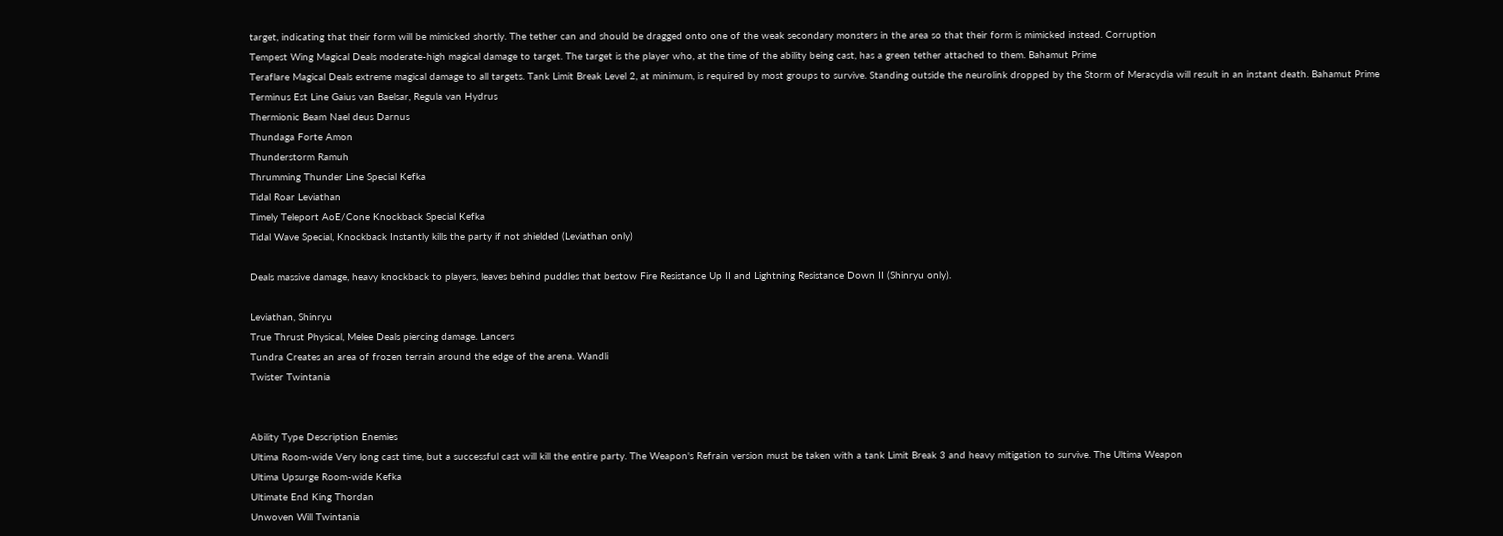target, indicating that their form will be mimicked shortly. The tether can and should be dragged onto one of the weak secondary monsters in the area so that their form is mimicked instead. Corruption
Tempest Wing Magical Deals moderate-high magical damage to target. The target is the player who, at the time of the ability being cast, has a green tether attached to them. Bahamut Prime
Teraflare Magical Deals extreme magical damage to all targets. Tank Limit Break Level 2, at minimum, is required by most groups to survive. Standing outside the neurolink dropped by the Storm of Meracydia will result in an instant death. Bahamut Prime
Terminus Est Line Gaius van Baelsar, Regula van Hydrus
Thermionic Beam Nael deus Darnus
Thundaga Forte Amon
Thunderstorm Ramuh
Thrumming Thunder Line Special Kefka
Tidal Roar Leviathan
Timely Teleport AoE/Cone Knockback Special Kefka
Tidal Wave Special, Knockback Instantly kills the party if not shielded (Leviathan only)

Deals massive damage, heavy knockback to players, leaves behind puddles that bestow Fire Resistance Up II and Lightning Resistance Down II (Shinryu only).

Leviathan, Shinryu
True Thrust Physical, Melee Deals piercing damage. Lancers
Tundra Creates an area of frozen terrain around the edge of the arena. Wandli
Twister Twintania


Ability Type Description Enemies
Ultima Room-wide Very long cast time, but a successful cast will kill the entire party. The Weapon's Refrain version must be taken with a tank Limit Break 3 and heavy mitigation to survive. The Ultima Weapon
Ultima Upsurge Room-wide Kefka
Ultimate End King Thordan
Unwoven Will Twintania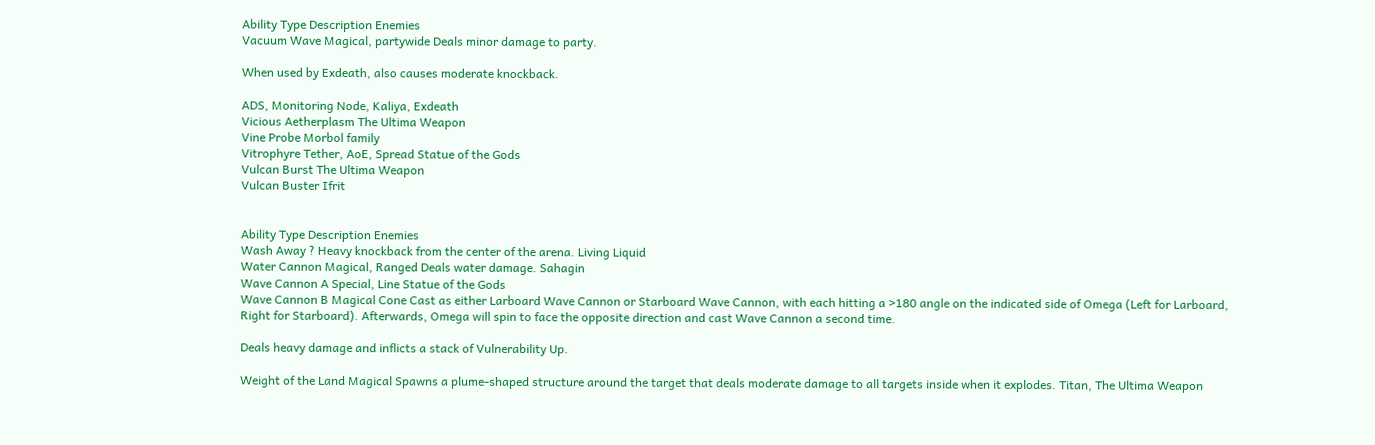Ability Type Description Enemies
Vacuum Wave Magical, partywide Deals minor damage to party.

When used by Exdeath, also causes moderate knockback.

ADS, Monitoring Node, Kaliya, Exdeath
Vicious Aetherplasm The Ultima Weapon
Vine Probe Morbol family
Vitrophyre Tether, AoE, Spread Statue of the Gods
Vulcan Burst The Ultima Weapon
Vulcan Buster Ifrit


Ability Type Description Enemies
Wash Away ? Heavy knockback from the center of the arena. Living Liquid
Water Cannon Magical, Ranged Deals water damage. Sahagin
Wave Cannon A Special, Line Statue of the Gods
Wave Cannon B Magical Cone Cast as either Larboard Wave Cannon or Starboard Wave Cannon, with each hitting a >180 angle on the indicated side of Omega (Left for Larboard, Right for Starboard). Afterwards, Omega will spin to face the opposite direction and cast Wave Cannon a second time.

Deals heavy damage and inflicts a stack of Vulnerability Up.

Weight of the Land Magical Spawns a plume-shaped structure around the target that deals moderate damage to all targets inside when it explodes. Titan, The Ultima Weapon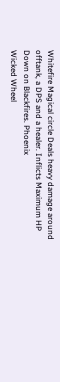Whitefire Magical circle Deals heavy damage around offtank, a DPS and a healer. Inflicts Maximum HP Down on Blackfires. Phoenix
Wicked Wheel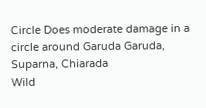Circle Does moderate damage in a circle around Garuda Garuda, Suparna, Chiarada
Wild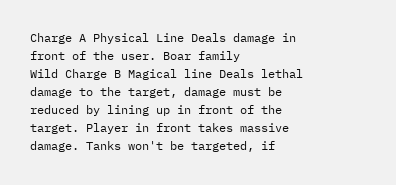Charge A Physical Line Deals damage in front of the user. Boar family
Wild Charge B Magical line Deals lethal damage to the target, damage must be reduced by lining up in front of the target. Player in front takes massive damage. Tanks won't be targeted, if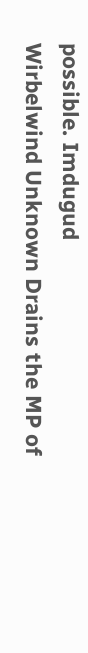possible. Imdugud
Wirbelwind Unknown Drains the MP of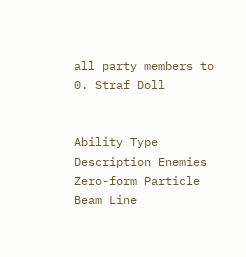all party members to 0. Straf Doll


Ability Type Description Enemies
Zero-form Particle Beam Line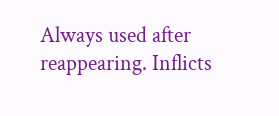Always used after reappearing. Inflicts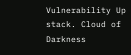Vulnerability Up stack. Cloud of Darkness